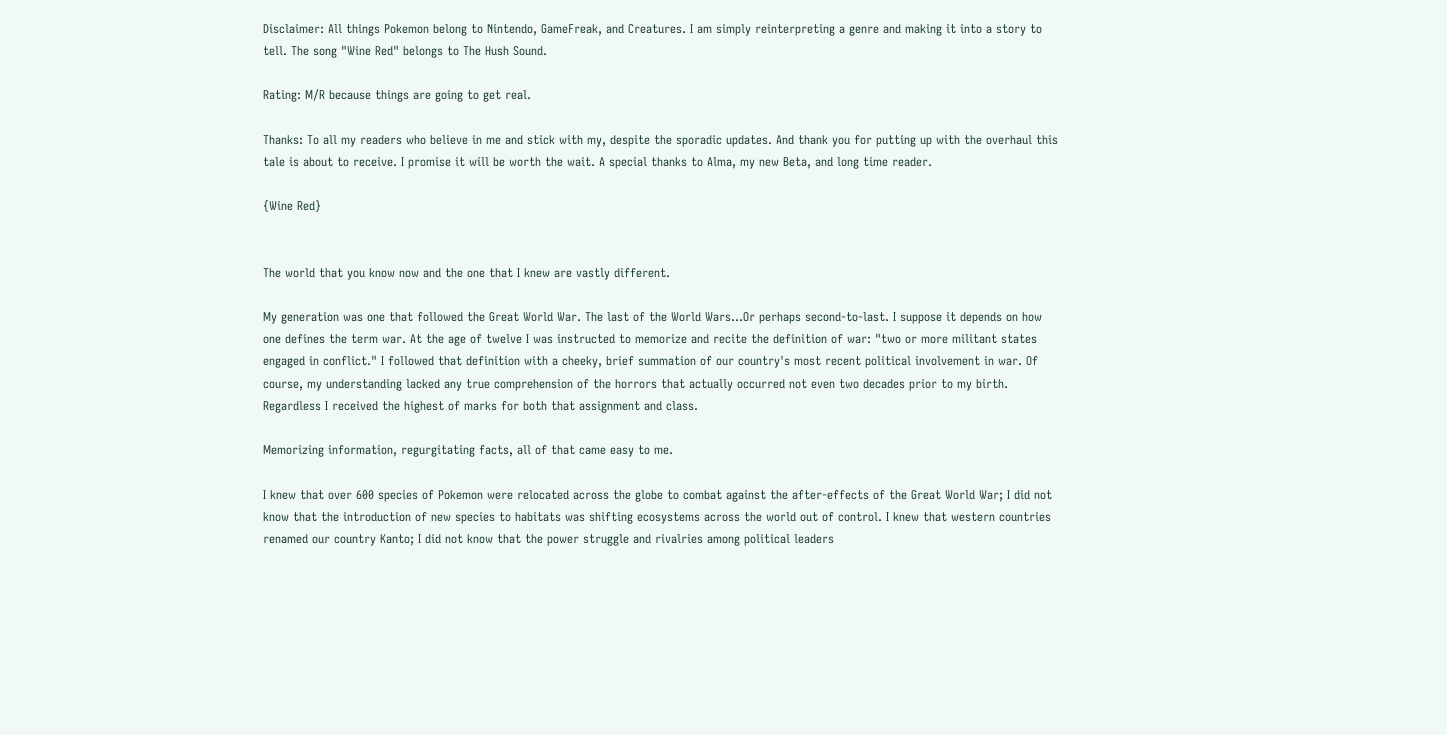Disclaimer: All things Pokemon belong to Nintendo, GameFreak, and Creatures. I am simply reinterpreting a genre and making it into a story to tell. The song "Wine Red" belongs to The Hush Sound.

Rating: M/R because things are going to get real.

Thanks: To all my readers who believe in me and stick with my, despite the sporadic updates. And thank you for putting up with the overhaul this tale is about to receive. I promise it will be worth the wait. A special thanks to Alma, my new Beta, and long time reader.

{Wine Red}


The world that you know now and the one that I knew are vastly different.

My generation was one that followed the Great World War. The last of the World Wars…Or perhaps second-to-last. I suppose it depends on how one defines the term war. At the age of twelve I was instructed to memorize and recite the definition of war: "two or more militant states engaged in conflict." I followed that definition with a cheeky, brief summation of our country's most recent political involvement in war. Of course, my understanding lacked any true comprehension of the horrors that actually occurred not even two decades prior to my birth. Regardless I received the highest of marks for both that assignment and class.

Memorizing information, regurgitating facts, all of that came easy to me.

I knew that over 600 species of Pokemon were relocated across the globe to combat against the after-effects of the Great World War; I did not know that the introduction of new species to habitats was shifting ecosystems across the world out of control. I knew that western countries renamed our country Kanto; I did not know that the power struggle and rivalries among political leaders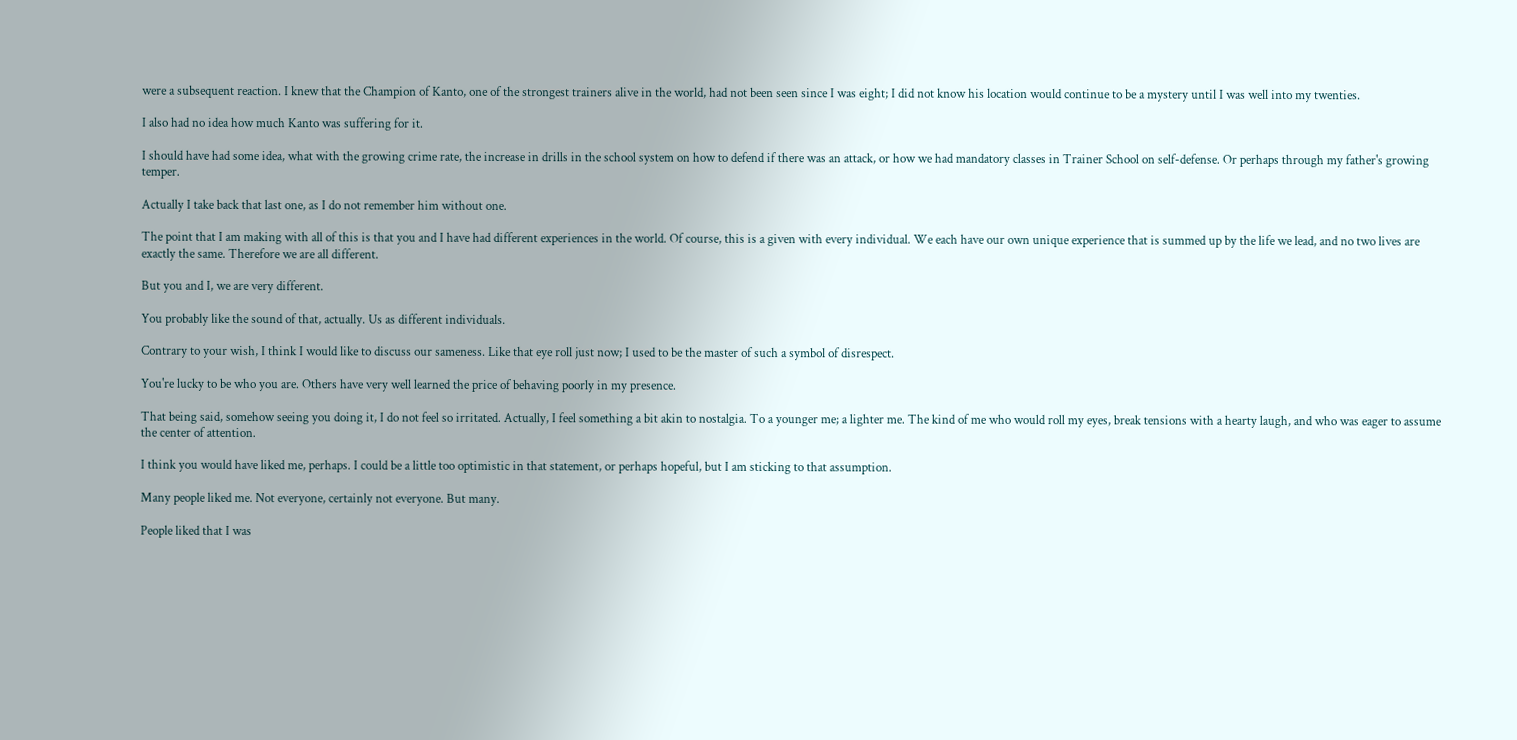were a subsequent reaction. I knew that the Champion of Kanto, one of the strongest trainers alive in the world, had not been seen since I was eight; I did not know his location would continue to be a mystery until I was well into my twenties.

I also had no idea how much Kanto was suffering for it.

I should have had some idea, what with the growing crime rate, the increase in drills in the school system on how to defend if there was an attack, or how we had mandatory classes in Trainer School on self-defense. Or perhaps through my father's growing temper.

Actually I take back that last one, as I do not remember him without one.

The point that I am making with all of this is that you and I have had different experiences in the world. Of course, this is a given with every individual. We each have our own unique experience that is summed up by the life we lead, and no two lives are exactly the same. Therefore we are all different.

But you and I, we are very different.

You probably like the sound of that, actually. Us as different individuals.

Contrary to your wish, I think I would like to discuss our sameness. Like that eye roll just now; I used to be the master of such a symbol of disrespect.

You're lucky to be who you are. Others have very well learned the price of behaving poorly in my presence.

That being said, somehow seeing you doing it, I do not feel so irritated. Actually, I feel something a bit akin to nostalgia. To a younger me; a lighter me. The kind of me who would roll my eyes, break tensions with a hearty laugh, and who was eager to assume the center of attention.

I think you would have liked me, perhaps. I could be a little too optimistic in that statement, or perhaps hopeful, but I am sticking to that assumption.

Many people liked me. Not everyone, certainly not everyone. But many.

People liked that I was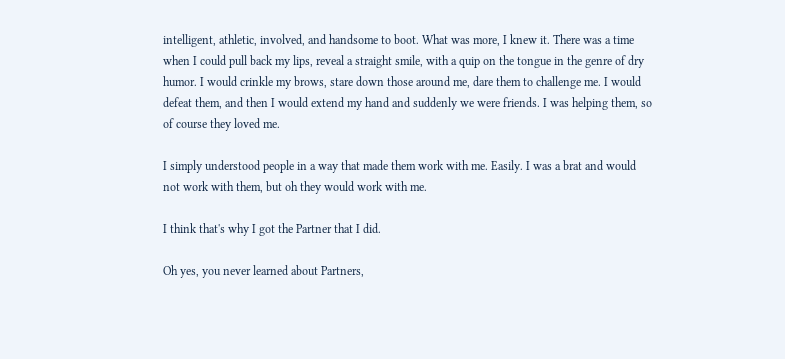intelligent, athletic, involved, and handsome to boot. What was more, I knew it. There was a time when I could pull back my lips, reveal a straight smile, with a quip on the tongue in the genre of dry humor. I would crinkle my brows, stare down those around me, dare them to challenge me. I would defeat them, and then I would extend my hand and suddenly we were friends. I was helping them, so of course they loved me.

I simply understood people in a way that made them work with me. Easily. I was a brat and would not work with them, but oh they would work with me.

I think that's why I got the Partner that I did.

Oh yes, you never learned about Partners,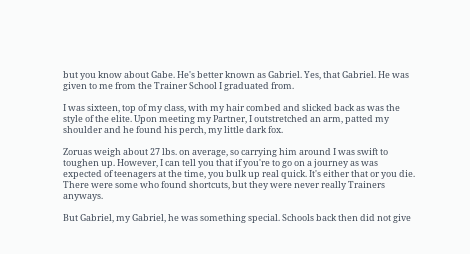but you know about Gabe. He's better known as Gabriel. Yes, that Gabriel. He was given to me from the Trainer School I graduated from.

I was sixteen, top of my class, with my hair combed and slicked back as was the style of the elite. Upon meeting my Partner, I outstretched an arm, patted my shoulder and he found his perch, my little dark fox.

Zoruas weigh about 27 lbs. on average, so carrying him around I was swift to toughen up. However, I can tell you that if you're to go on a journey as was expected of teenagers at the time, you bulk up real quick. It's either that or you die. There were some who found shortcuts, but they were never really Trainers anyways.

But Gabriel, my Gabriel, he was something special. Schools back then did not give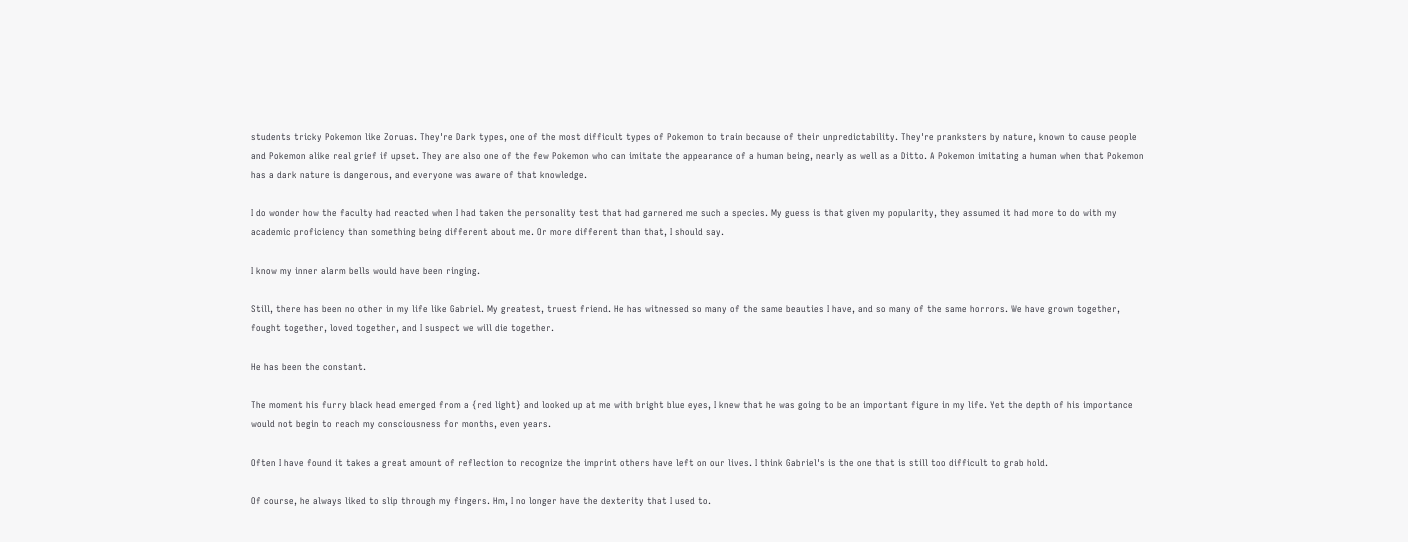students tricky Pokemon like Zoruas. They're Dark types, one of the most difficult types of Pokemon to train because of their unpredictability. They're pranksters by nature, known to cause people and Pokemon alike real grief if upset. They are also one of the few Pokemon who can imitate the appearance of a human being, nearly as well as a Ditto. A Pokemon imitating a human when that Pokemon has a dark nature is dangerous, and everyone was aware of that knowledge.

I do wonder how the faculty had reacted when I had taken the personality test that had garnered me such a species. My guess is that given my popularity, they assumed it had more to do with my academic proficiency than something being different about me. Or more different than that, I should say.

I know my inner alarm bells would have been ringing.

Still, there has been no other in my life like Gabriel. My greatest, truest friend. He has witnessed so many of the same beauties I have, and so many of the same horrors. We have grown together, fought together, loved together, and I suspect we will die together.

He has been the constant.

The moment his furry black head emerged from a {red light} and looked up at me with bright blue eyes, I knew that he was going to be an important figure in my life. Yet the depth of his importance would not begin to reach my consciousness for months, even years.

Often I have found it takes a great amount of reflection to recognize the imprint others have left on our lives. I think Gabriel's is the one that is still too difficult to grab hold.

Of course, he always liked to slip through my fingers. Hm, I no longer have the dexterity that I used to.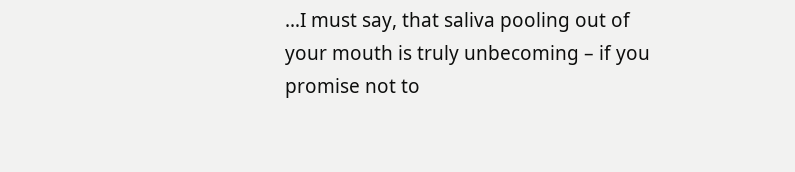…I must say, that saliva pooling out of your mouth is truly unbecoming – if you promise not to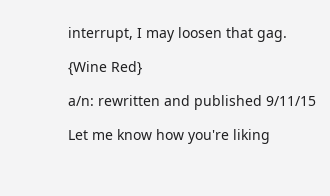interrupt, I may loosen that gag.

{Wine Red}

a/n: rewritten and published 9/11/15

Let me know how you're liking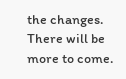the changes. There will be more to come.